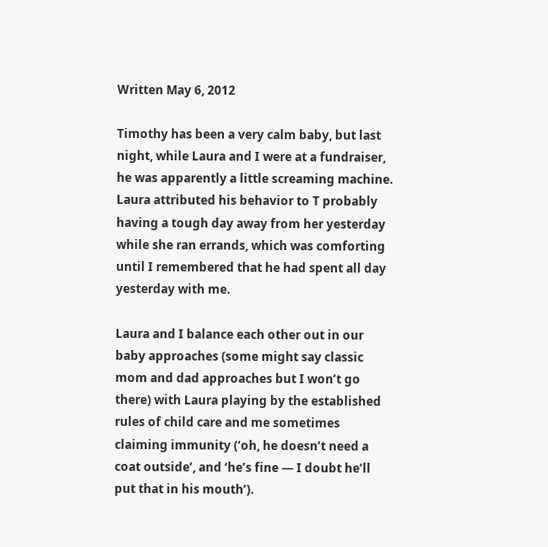Written May 6, 2012

Timothy has been a very calm baby, but last night, while Laura and I were at a fundraiser, he was apparently a little screaming machine.  Laura attributed his behavior to T probably having a tough day away from her yesterday while she ran errands, which was comforting until I remembered that he had spent all day yesterday with me.

Laura and I balance each other out in our baby approaches (some might say classic mom and dad approaches but I won’t go there) with Laura playing by the established rules of child care and me sometimes claiming immunity (‘oh, he doesn’t need a coat outside’, and ‘he’s fine — I doubt he’ll put that in his mouth’).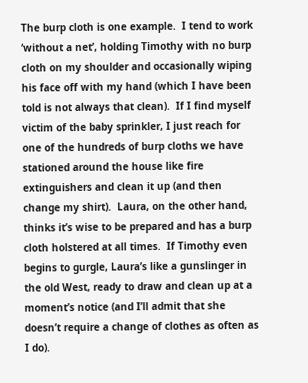The burp cloth is one example.  I tend to work ‘without a net’, holding Timothy with no burp cloth on my shoulder and occasionally wiping his face off with my hand (which I have been told is not always that clean).  If I find myself victim of the baby sprinkler, I just reach for one of the hundreds of burp cloths we have stationed around the house like fire extinguishers and clean it up (and then change my shirt).  Laura, on the other hand, thinks it’s wise to be prepared and has a burp cloth holstered at all times.  If Timothy even begins to gurgle, Laura’s like a gunslinger in the old West, ready to draw and clean up at a moment’s notice (and I’ll admit that she doesn’t require a change of clothes as often as I do).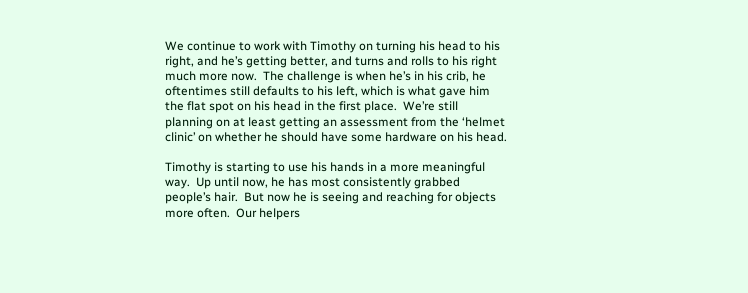We continue to work with Timothy on turning his head to his right, and he’s getting better, and turns and rolls to his right much more now.  The challenge is when he’s in his crib, he oftentimes still defaults to his left, which is what gave him the flat spot on his head in the first place.  We’re still planning on at least getting an assessment from the ‘helmet clinic’ on whether he should have some hardware on his head.

Timothy is starting to use his hands in a more meaningful way.  Up until now, he has most consistently grabbed people’s hair.  But now he is seeing and reaching for objects more often.  Our helpers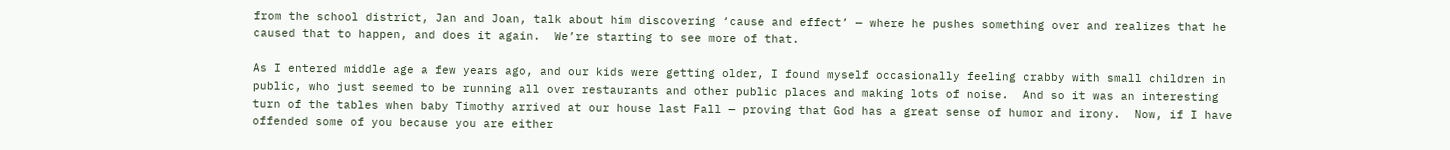from the school district, Jan and Joan, talk about him discovering ‘cause and effect’ — where he pushes something over and realizes that he caused that to happen, and does it again.  We’re starting to see more of that.

As I entered middle age a few years ago, and our kids were getting older, I found myself occasionally feeling crabby with small children in public, who just seemed to be running all over restaurants and other public places and making lots of noise.  And so it was an interesting turn of the tables when baby Timothy arrived at our house last Fall — proving that God has a great sense of humor and irony.  Now, if I have offended some of you because you are either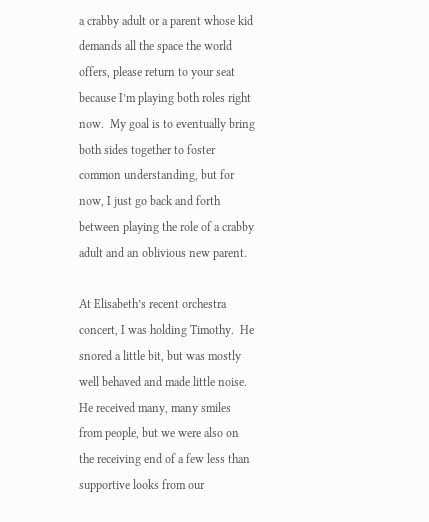a crabby adult or a parent whose kid demands all the space the world offers, please return to your seat because I’m playing both roles right now.  My goal is to eventually bring both sides together to foster common understanding, but for now, I just go back and forth between playing the role of a crabby adult and an oblivious new parent.

At Elisabeth’s recent orchestra concert, I was holding Timothy.  He snored a little bit, but was mostly well behaved and made little noise.  He received many, many smiles from people, but we were also on the receiving end of a few less than supportive looks from our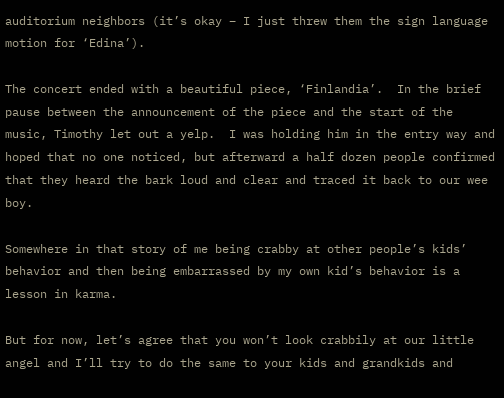auditorium neighbors (it’s okay – I just threw them the sign language motion for ‘Edina’).

The concert ended with a beautiful piece, ‘Finlandia’.  In the brief pause between the announcement of the piece and the start of the music, Timothy let out a yelp.  I was holding him in the entry way and hoped that no one noticed, but afterward a half dozen people confirmed that they heard the bark loud and clear and traced it back to our wee boy.

Somewhere in that story of me being crabby at other people’s kids’ behavior and then being embarrassed by my own kid’s behavior is a lesson in karma.

But for now, let’s agree that you won’t look crabbily at our little angel and I’ll try to do the same to your kids and grandkids and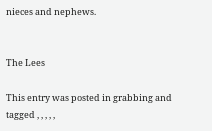nieces and nephews.


The Lees

This entry was posted in grabbing and tagged , , , , ,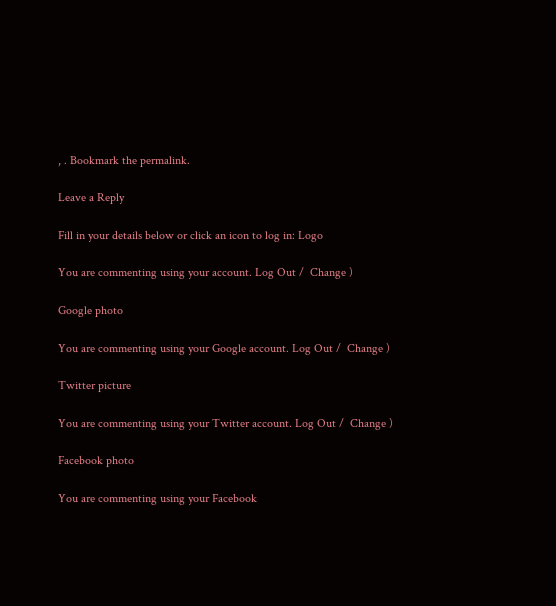, . Bookmark the permalink.

Leave a Reply

Fill in your details below or click an icon to log in: Logo

You are commenting using your account. Log Out /  Change )

Google photo

You are commenting using your Google account. Log Out /  Change )

Twitter picture

You are commenting using your Twitter account. Log Out /  Change )

Facebook photo

You are commenting using your Facebook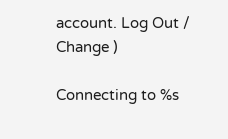account. Log Out /  Change )

Connecting to %s